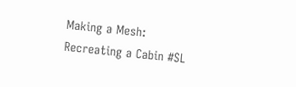Making a Mesh: Recreating a Cabin #SL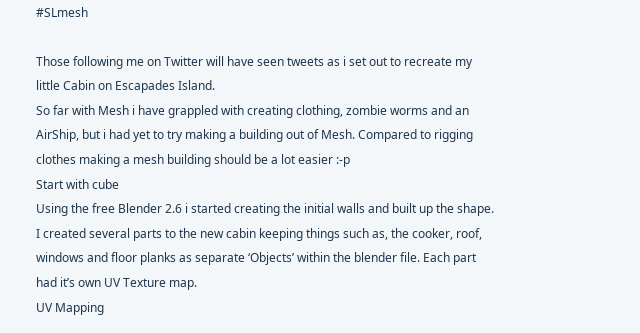#SLmesh

Those following me on Twitter will have seen tweets as i set out to recreate my little Cabin on Escapades Island.
So far with Mesh i have grappled with creating clothing, zombie worms and an AirShip, but i had yet to try making a building out of Mesh. Compared to rigging clothes making a mesh building should be a lot easier :-p
Start with cube
Using the free Blender 2.6 i started creating the initial walls and built up the shape. I created several parts to the new cabin keeping things such as, the cooker, roof, windows and floor planks as separate ‘Objects’ within the blender file. Each part had it’s own UV Texture map.
UV Mapping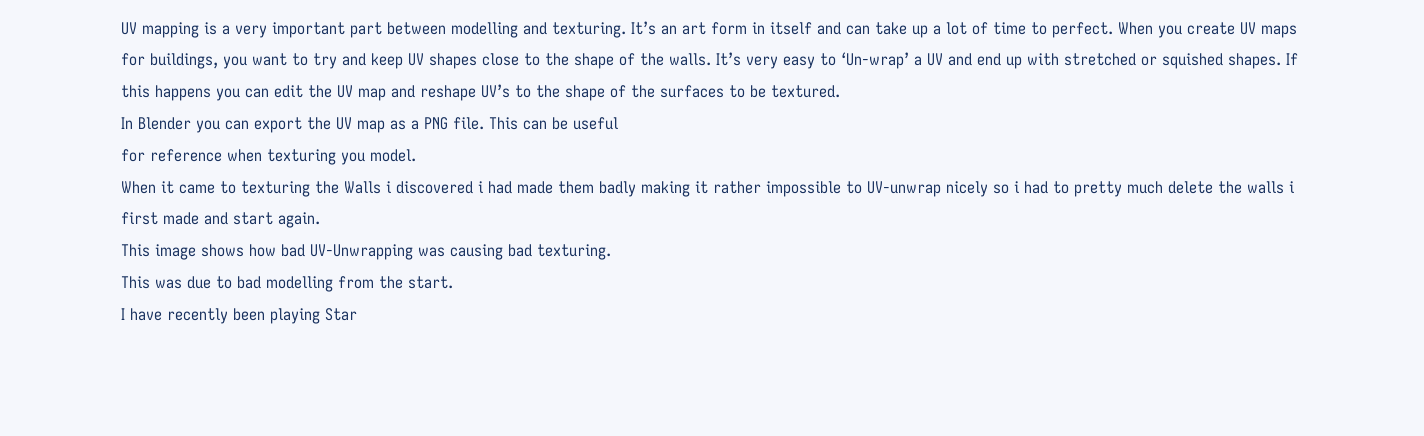UV mapping is a very important part between modelling and texturing. It’s an art form in itself and can take up a lot of time to perfect. When you create UV maps for buildings, you want to try and keep UV shapes close to the shape of the walls. It’s very easy to ‘Un-wrap’ a UV and end up with stretched or squished shapes. If this happens you can edit the UV map and reshape UV’s to the shape of the surfaces to be textured.
In Blender you can export the UV map as a PNG file. This can be useful
for reference when texturing you model.
When it came to texturing the Walls i discovered i had made them badly making it rather impossible to UV-unwrap nicely so i had to pretty much delete the walls i first made and start again.
This image shows how bad UV-Unwrapping was causing bad texturing.
This was due to bad modelling from the start.
I have recently been playing Star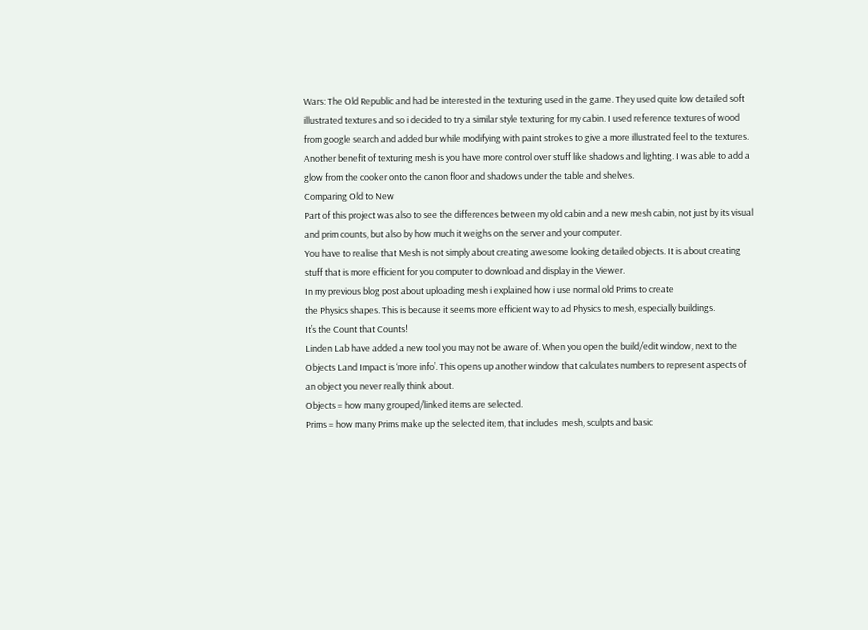Wars: The Old Republic and had be interested in the texturing used in the game. They used quite low detailed soft illustrated textures and so i decided to try a similar style texturing for my cabin. I used reference textures of wood from google search and added bur while modifying with paint strokes to give a more illustrated feel to the textures.
Another benefit of texturing mesh is you have more control over stuff like shadows and lighting. I was able to add a glow from the cooker onto the canon floor and shadows under the table and shelves.
Comparing Old to New
Part of this project was also to see the differences between my old cabin and a new mesh cabin, not just by its visual and prim counts, but also by how much it weighs on the server and your computer.
You have to realise that Mesh is not simply about creating awesome looking detailed objects. It is about creating stuff that is more efficient for you computer to download and display in the Viewer.
In my previous blog post about uploading mesh i explained how i use normal old Prims to create
the Physics shapes. This is because it seems more efficient way to ad Physics to mesh, especially buildings.
It’s the Count that Counts!
Linden Lab have added a new tool you may not be aware of. When you open the build/edit window, next to the Objects Land Impact is ‘more info’. This opens up another window that calculates numbers to represent aspects of an object you never really think about.
Objects = how many grouped/linked items are selected.
Prims = how many Prims make up the selected item, that includes  mesh, sculpts and basic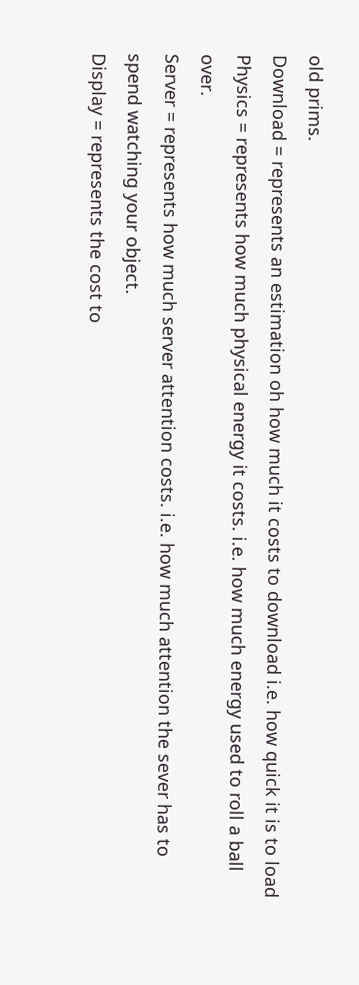old prims.
Download = represents an estimation oh how much it costs to download i.e. how quick it is to load
Physics = represents how much physical energy it costs. i.e. how much energy used to roll a ball over.
Server = represents how much server attention costs. i.e. how much attention the sever has to spend watching your object.
Display = represents the cost to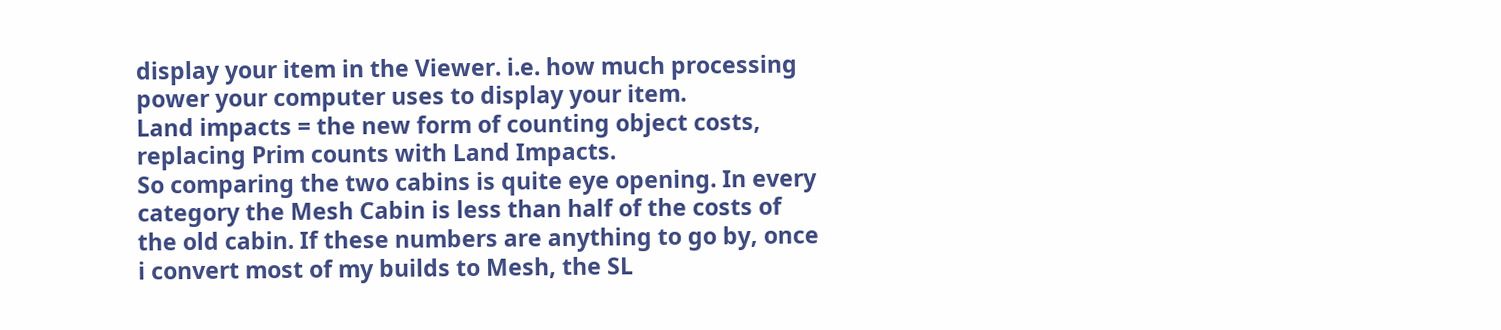display your item in the Viewer. i.e. how much processing power your computer uses to display your item.
Land impacts = the new form of counting object costs, replacing Prim counts with Land Impacts.
So comparing the two cabins is quite eye opening. In every category the Mesh Cabin is less than half of the costs of the old cabin. If these numbers are anything to go by, once i convert most of my builds to Mesh, the SL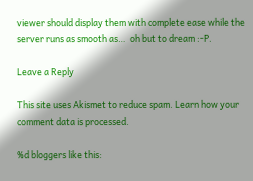viewer should display them with complete ease while the server runs as smooth as…  oh but to dream :-P.

Leave a Reply

This site uses Akismet to reduce spam. Learn how your comment data is processed.

%d bloggers like this: